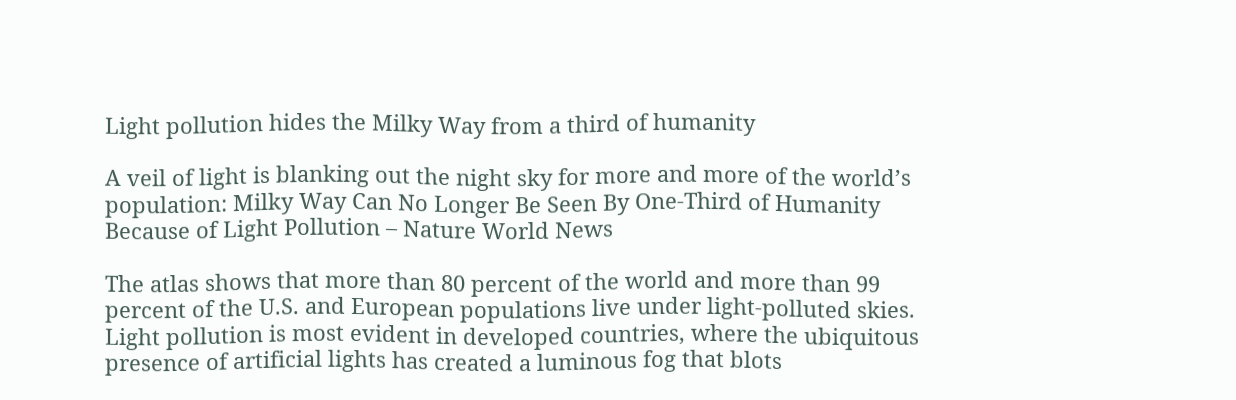Light pollution hides the Milky Way from a third of humanity

A veil of light is blanking out the night sky for more and more of the world’s population: Milky Way Can No Longer Be Seen By One-Third of Humanity Because of Light Pollution – Nature World News

The atlas shows that more than 80 percent of the world and more than 99 percent of the U.S. and European populations live under light-polluted skies. Light pollution is most evident in developed countries, where the ubiquitous presence of artificial lights has created a luminous fog that blots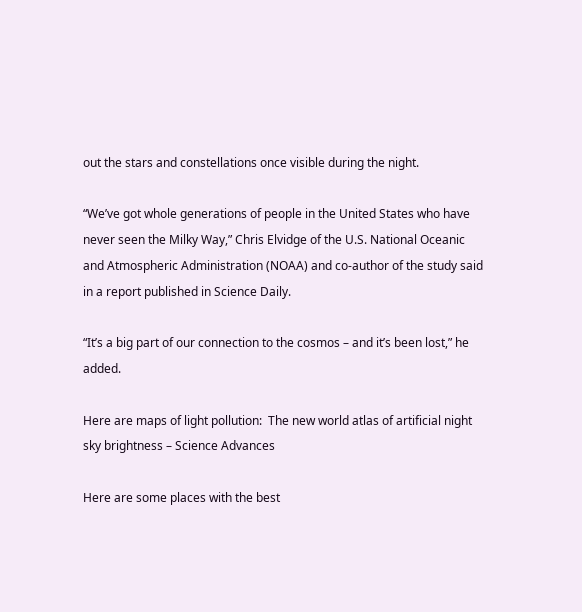out the stars and constellations once visible during the night.

“We’ve got whole generations of people in the United States who have never seen the Milky Way,” Chris Elvidge of the U.S. National Oceanic and Atmospheric Administration (NOAA) and co-author of the study said in a report published in Science Daily.

“It’s a big part of our connection to the cosmos – and it’s been lost,” he added.

Here are maps of light pollution:  The new world atlas of artificial night sky brightness – Science Advances

Here are some places with the best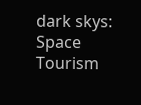dark skys: Space Tourism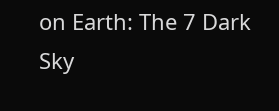on Earth: The 7 Dark Sky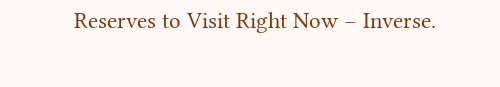Reserves to Visit Right Now – Inverse.